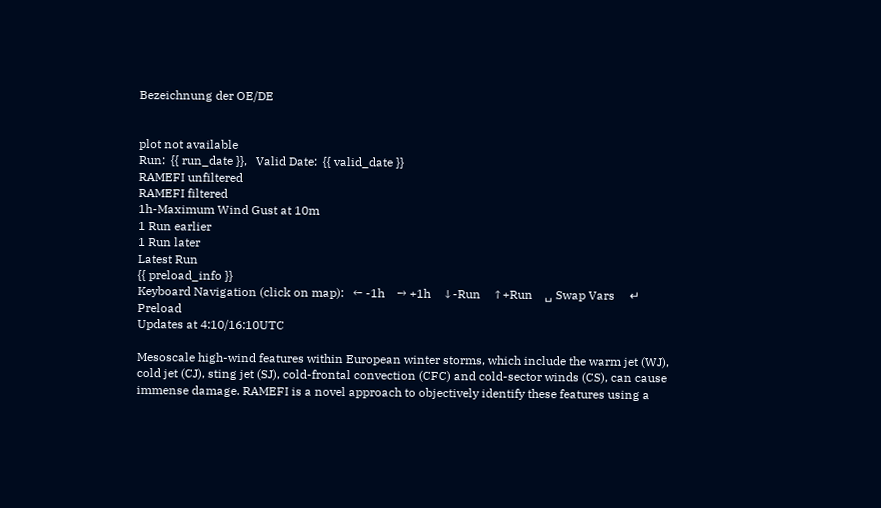Bezeichnung der OE/DE


plot not available
Run:  {{ run_date }},   Valid Date:  {{ valid_date }}
RAMEFI unfiltered
RAMEFI filtered
1h-Maximum Wind Gust at 10m
1 Run earlier
1 Run later
Latest Run
{{ preload_info }}
Keyboard Navigation (click on map):   ← -1h    → +1h    ↓-Run    ↑+Run    ␣ Swap Vars     ↵ Preload
Updates at 4:10/16:10UTC

Mesoscale high-wind features within European winter storms, which include the warm jet (WJ), cold jet (CJ), sting jet (SJ), cold-frontal convection (CFC) and cold-sector winds (CS), can cause immense damage. RAMEFI is a novel approach to objectively identify these features using a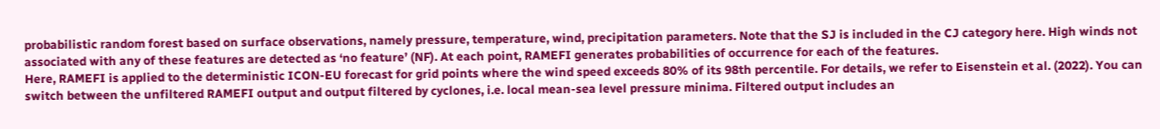probabilistic random forest based on surface observations, namely pressure, temperature, wind, precipitation parameters. Note that the SJ is included in the CJ category here. High winds not associated with any of these features are detected as ‘no feature’ (NF). At each point, RAMEFI generates probabilities of occurrence for each of the features.
Here, RAMEFI is applied to the deterministic ICON-EU forecast for grid points where the wind speed exceeds 80% of its 98th percentile. For details, we refer to Eisenstein et al. (2022). You can switch between the unfiltered RAMEFI output and output filtered by cyclones, i.e. local mean-sea level pressure minima. Filtered output includes an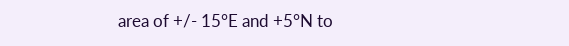area of +/- 15°E and +5°N to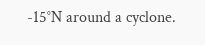-15°N around a cyclone.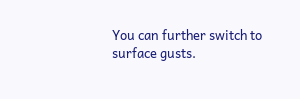You can further switch to surface gusts.